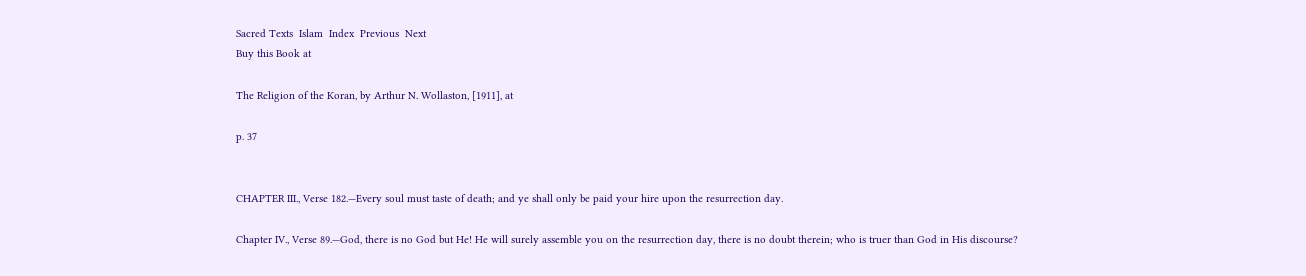Sacred Texts  Islam  Index  Previous  Next
Buy this Book at

The Religion of the Koran, by Arthur N. Wollaston, [1911], at

p. 37


CHAPTER III., Verse 182.—Every soul must taste of death; and ye shall only be paid your hire upon the resurrection day.

Chapter IV., Verse 89.—God, there is no God but He! He will surely assemble you on the resurrection day, there is no doubt therein; who is truer than God in His discourse?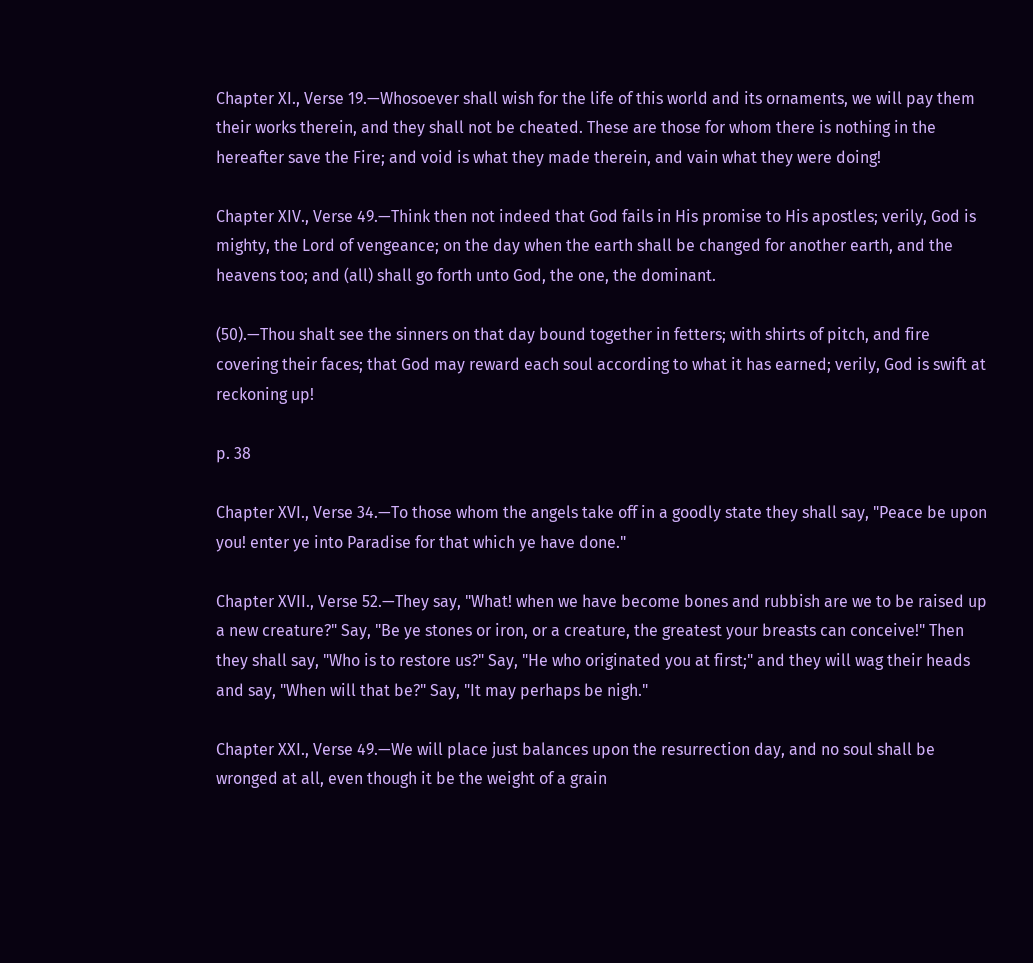Chapter XI., Verse 19.—Whosoever shall wish for the life of this world and its ornaments, we will pay them their works therein, and they shall not be cheated. These are those for whom there is nothing in the hereafter save the Fire; and void is what they made therein, and vain what they were doing!

Chapter XIV., Verse 49.—Think then not indeed that God fails in His promise to His apostles; verily, God is mighty, the Lord of vengeance; on the day when the earth shall be changed for another earth, and the heavens too; and (all) shall go forth unto God, the one, the dominant.

(50).—Thou shalt see the sinners on that day bound together in fetters; with shirts of pitch, and fire covering their faces; that God may reward each soul according to what it has earned; verily, God is swift at reckoning up!

p. 38

Chapter XVI., Verse 34.—To those whom the angels take off in a goodly state they shall say, "Peace be upon you! enter ye into Paradise for that which ye have done."

Chapter XVII., Verse 52.—They say, "What! when we have become bones and rubbish are we to be raised up a new creature?" Say, "Be ye stones or iron, or a creature, the greatest your breasts can conceive!" Then they shall say, "Who is to restore us?" Say, "He who originated you at first;" and they will wag their heads and say, "When will that be?" Say, "It may perhaps be nigh."

Chapter XXI., Verse 49.—We will place just balances upon the resurrection day, and no soul shall be wronged at all, even though it be the weight of a grain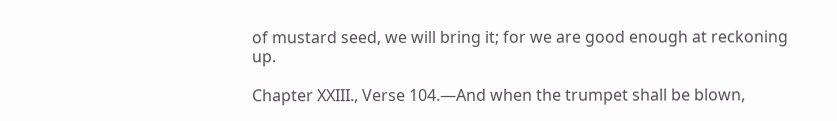of mustard seed, we will bring it; for we are good enough at reckoning up.

Chapter XXIII., Verse 104.—And when the trumpet shall be blown,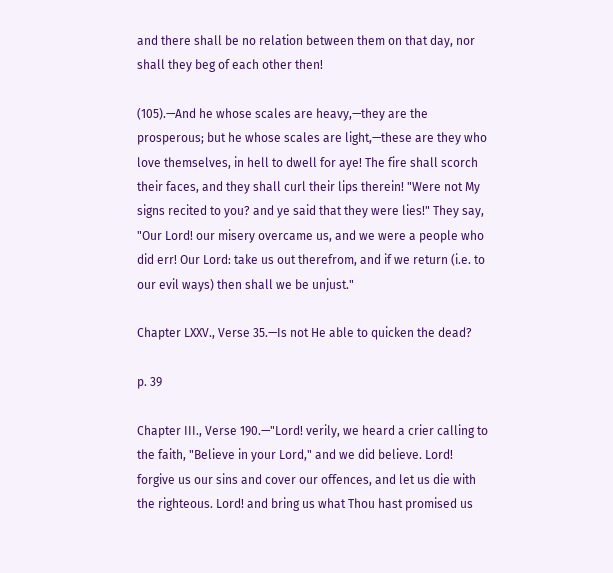and there shall be no relation between them on that day, nor shall they beg of each other then!

(105).—And he whose scales are heavy,—they are the prosperous; but he whose scales are light,—these are they who love themselves, in hell to dwell for aye! The fire shall scorch their faces, and they shall curl their lips therein! "Were not My signs recited to you? and ye said that they were lies!" They say, "Our Lord! our misery overcame us, and we were a people who did err! Our Lord: take us out therefrom, and if we return (i.e. to our evil ways) then shall we be unjust."

Chapter LXXV., Verse 35.—Is not He able to quicken the dead?

p. 39

Chapter III., Verse 190.—"Lord! verily, we heard a crier calling to the faith, "Believe in your Lord," and we did believe. Lord! forgive us our sins and cover our offences, and let us die with the righteous. Lord! and bring us what Thou hast promised us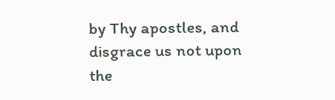by Thy apostles, and disgrace us not upon the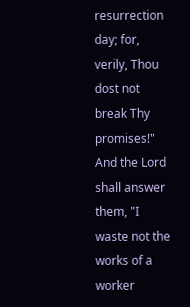resurrection day; for, verily, Thou dost not break Thy promises!" And the Lord shall answer them, "I waste not the works of a worker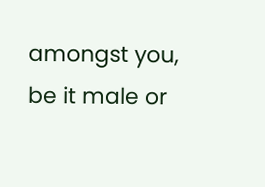amongst you, be it male or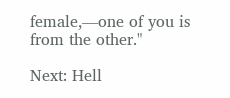female,—one of you is from the other."

Next: Hell